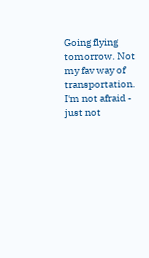Going flying tomorrow. Not my fav way of transportation. I'm not afraid - just not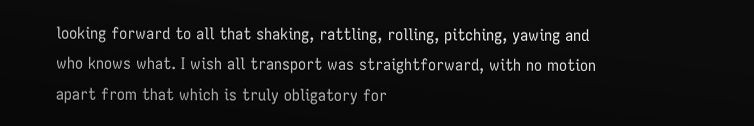looking forward to all that shaking, rattling, rolling, pitching, yawing and who knows what. I wish all transport was straightforward, with no motion apart from that which is truly obligatory for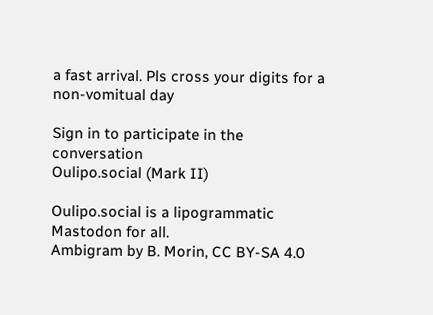a fast arrival. Pls cross your digits for a non-vomitual day

Sign in to participate in the conversation
Oulipo.social (Mark II)

Oulipo.social is a lipogrammatic Mastodon for all.
Ambigram by B. Morin, CC BY-SA 4.0